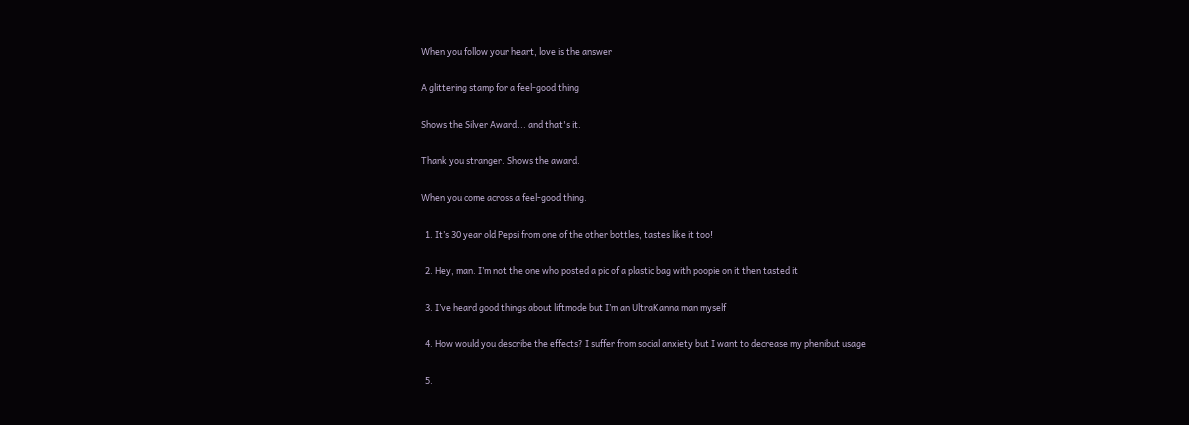When you follow your heart, love is the answer

A glittering stamp for a feel-good thing

Shows the Silver Award... and that's it.

Thank you stranger. Shows the award.

When you come across a feel-good thing.

  1. It’s 30 year old Pepsi from one of the other bottles, tastes like it too!

  2. Hey, man. I’m not the one who posted a pic of a plastic bag with poopie on it then tasted it

  3. I’ve heard good things about liftmode but I’m an UltraKanna man myself

  4. How would you describe the effects? I suffer from social anxiety but I want to decrease my phenibut usage

  5.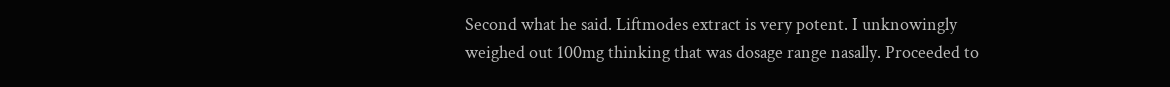Second what he said. Liftmodes extract is very potent. I unknowingly weighed out 100mg thinking that was dosage range nasally. Proceeded to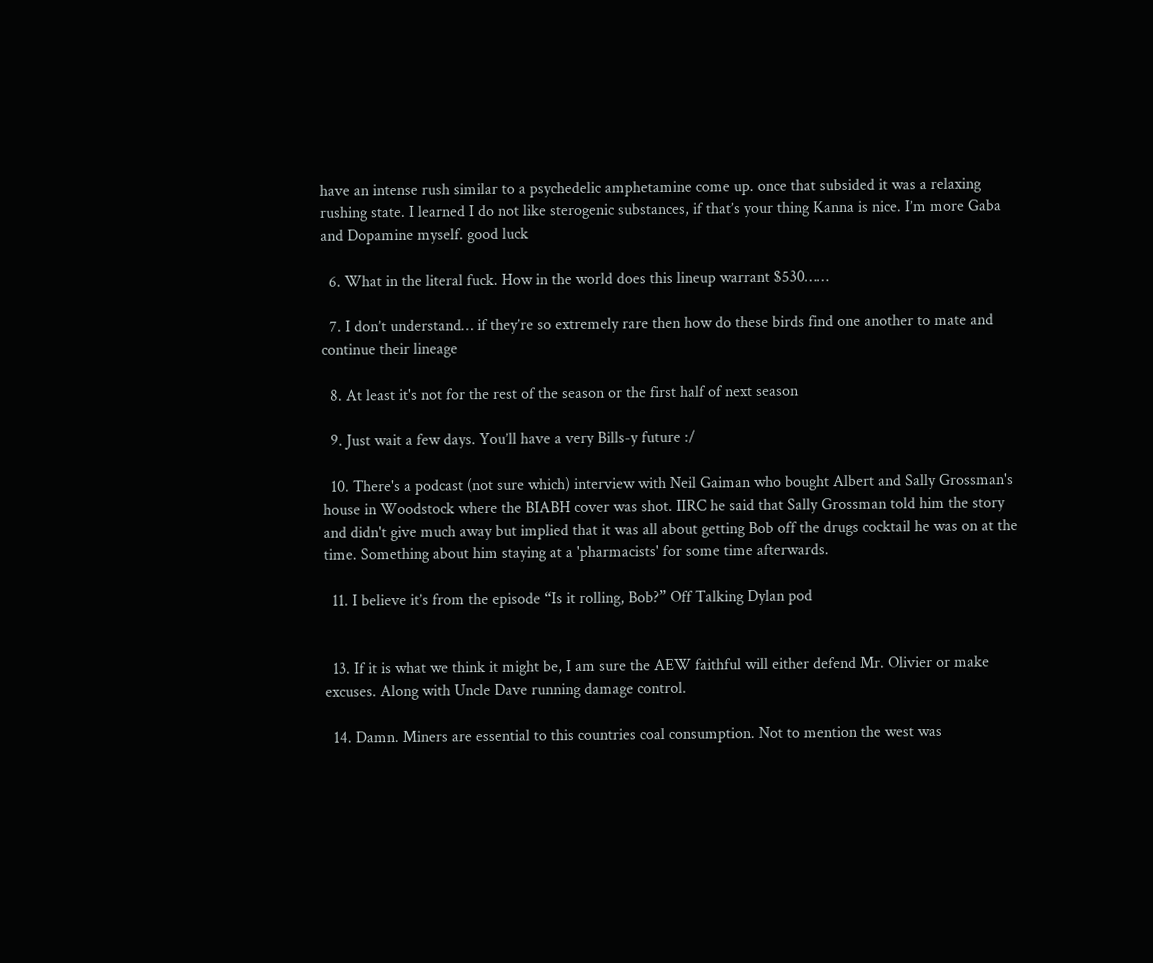have an intense rush similar to a psychedelic amphetamine come up. once that subsided it was a relaxing rushing state. I learned I do not like sterogenic substances, if that’s your thing Kanna is nice. I’m more Gaba and Dopamine myself. good luck

  6. What in the literal fuck. How in the world does this lineup warrant $530……

  7. I don’t understand… if they’re so extremely rare then how do these birds find one another to mate and continue their lineage

  8. At least it's not for the rest of the season or the first half of next season

  9. Just wait a few days. You’ll have a very Bills-y future :/

  10. There's a podcast (not sure which) interview with Neil Gaiman who bought Albert and Sally Grossman's house in Woodstock where the BIABH cover was shot. IIRC he said that Sally Grossman told him the story and didn't give much away but implied that it was all about getting Bob off the drugs cocktail he was on at the time. Something about him staying at a 'pharmacists' for some time afterwards.

  11. I believe it’s from the episode “Is it rolling, Bob?” Off Talking Dylan pod


  13. If it is what we think it might be, I am sure the AEW faithful will either defend Mr. Olivier or make excuses. Along with Uncle Dave running damage control.

  14. Damn. Miners are essential to this countries coal consumption. Not to mention the west was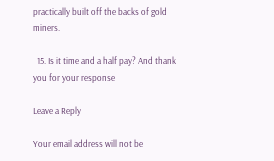practically built off the backs of gold miners.

  15. Is it time and a half pay? And thank you for your response

Leave a Reply

Your email address will not be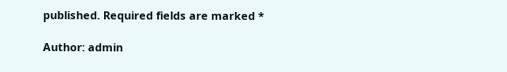published. Required fields are marked *

Author: admin